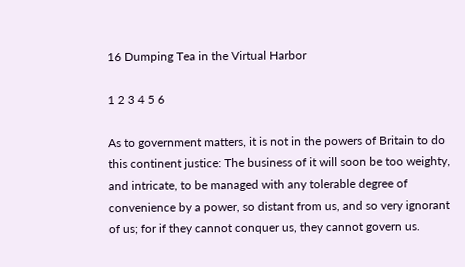16 Dumping Tea in the Virtual Harbor

1 2 3 4 5 6

As to government matters, it is not in the powers of Britain to do this continent justice: The business of it will soon be too weighty, and intricate, to be managed with any tolerable degree of convenience by a power, so distant from us, and so very ignorant of us; for if they cannot conquer us, they cannot govern us.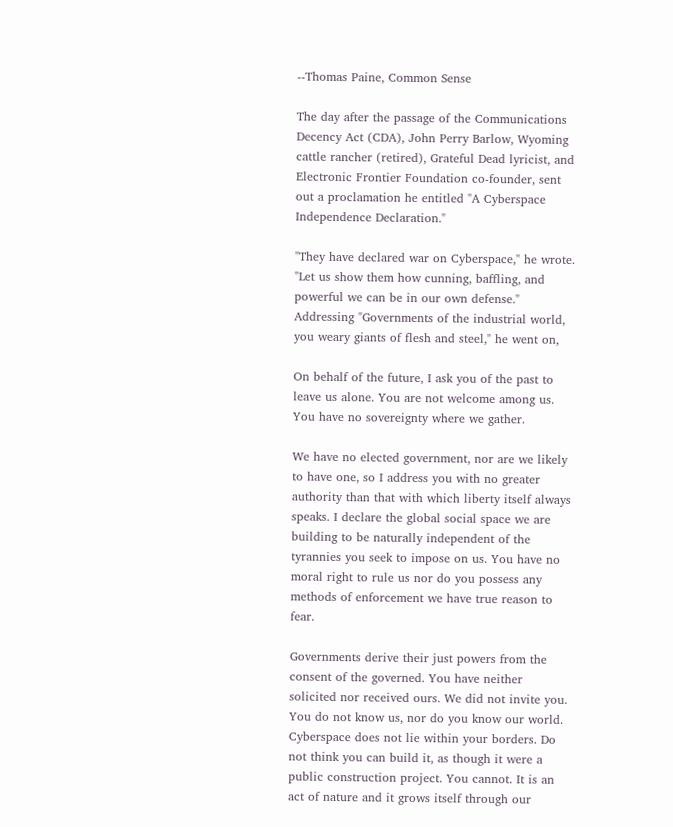--Thomas Paine, Common Sense

The day after the passage of the Communications Decency Act (CDA), John Perry Barlow, Wyoming cattle rancher (retired), Grateful Dead lyricist, and Electronic Frontier Foundation co-founder, sent out a proclamation he entitled "A Cyberspace Independence Declaration."

"They have declared war on Cyberspace," he wrote. "Let us show them how cunning, baffling, and powerful we can be in our own defense." Addressing "Governments of the industrial world, you weary giants of flesh and steel," he went on,

On behalf of the future, I ask you of the past to leave us alone. You are not welcome among us. You have no sovereignty where we gather.

We have no elected government, nor are we likely to have one, so I address you with no greater authority than that with which liberty itself always speaks. I declare the global social space we are building to be naturally independent of the tyrannies you seek to impose on us. You have no moral right to rule us nor do you possess any methods of enforcement we have true reason to fear.

Governments derive their just powers from the consent of the governed. You have neither solicited nor received ours. We did not invite you. You do not know us, nor do you know our world. Cyberspace does not lie within your borders. Do not think you can build it, as though it were a public construction project. You cannot. It is an act of nature and it grows itself through our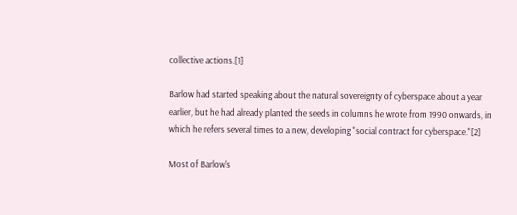collective actions.[1]

Barlow had started speaking about the natural sovereignty of cyberspace about a year earlier, but he had already planted the seeds in columns he wrote from 1990 onwards, in which he refers several times to a new, developing "social contract for cyberspace."[2]

Most of Barlow's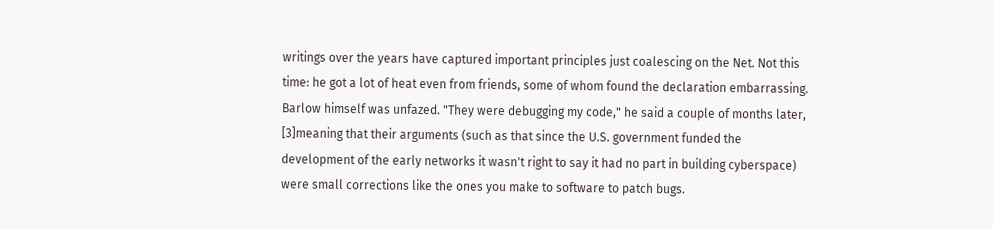writings over the years have captured important principles just coalescing on the Net. Not this time: he got a lot of heat even from friends, some of whom found the declaration embarrassing. Barlow himself was unfazed. "They were debugging my code," he said a couple of months later, [3]meaning that their arguments (such as that since the U.S. government funded the development of the early networks it wasn't right to say it had no part in building cyberspace) were small corrections like the ones you make to software to patch bugs.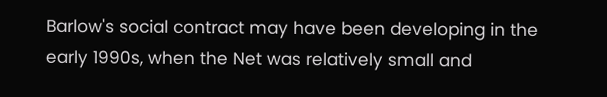Barlow's social contract may have been developing in the early 1990s, when the Net was relatively small and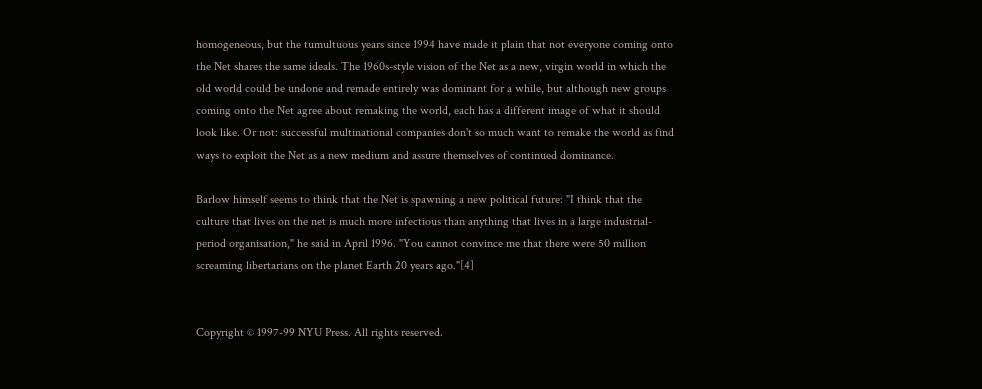homogeneous, but the tumultuous years since 1994 have made it plain that not everyone coming onto the Net shares the same ideals. The 1960s-style vision of the Net as a new, virgin world in which the old world could be undone and remade entirely was dominant for a while, but although new groups coming onto the Net agree about remaking the world, each has a different image of what it should look like. Or not: successful multinational companies don't so much want to remake the world as find ways to exploit the Net as a new medium and assure themselves of continued dominance.

Barlow himself seems to think that the Net is spawning a new political future: "I think that the culture that lives on the net is much more infectious than anything that lives in a large industrial-period organisation," he said in April 1996. "You cannot convince me that there were 50 million screaming libertarians on the planet Earth 20 years ago."[4]


Copyright © 1997-99 NYU Press. All rights reserved.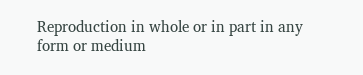Reproduction in whole or in part in any form or medium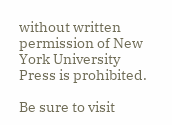without written permission of New York University Press is prohibited.

Be sure to visit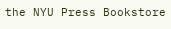the NYU Press Bookstore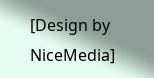[Design by NiceMedia]